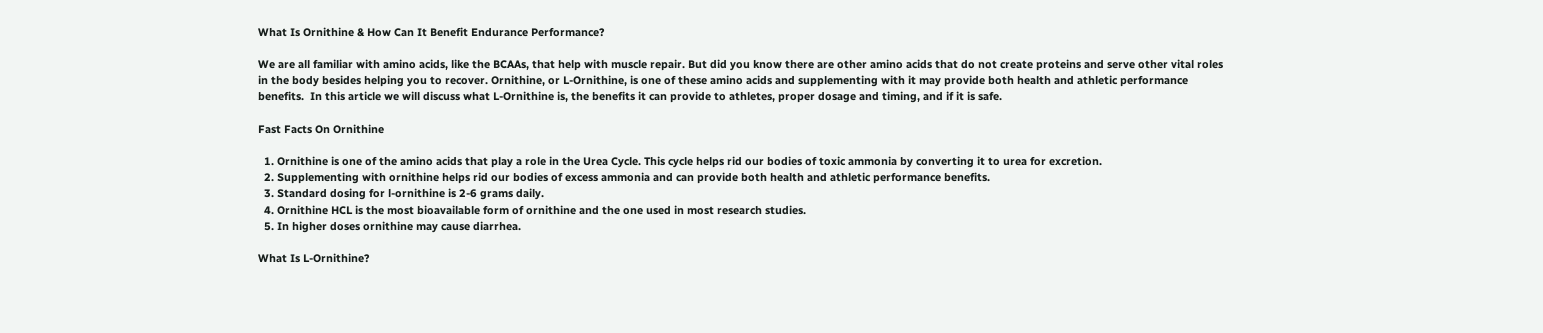What Is Ornithine & How Can It Benefit Endurance Performance?

We are all familiar with amino acids, like the BCAAs, that help with muscle repair. But did you know there are other amino acids that do not create proteins and serve other vital roles in the body besides helping you to recover. Ornithine, or L-Ornithine, is one of these amino acids and supplementing with it may provide both health and athletic performance benefits.  In this article we will discuss what L-Ornithine is, the benefits it can provide to athletes, proper dosage and timing, and if it is safe.

Fast Facts On Ornithine

  1. Ornithine is one of the amino acids that play a role in the Urea Cycle. This cycle helps rid our bodies of toxic ammonia by converting it to urea for excretion.
  2. Supplementing with ornithine helps rid our bodies of excess ammonia and can provide both health and athletic performance benefits.
  3. Standard dosing for l-ornithine is 2-6 grams daily.
  4. Ornithine HCL is the most bioavailable form of ornithine and the one used in most research studies.
  5. In higher doses ornithine may cause diarrhea.

What Is L-Ornithine?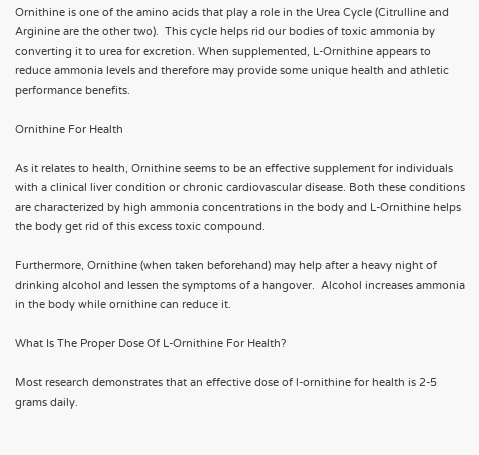Ornithine is one of the amino acids that play a role in the Urea Cycle (Citrulline and Arginine are the other two).  This cycle helps rid our bodies of toxic ammonia by converting it to urea for excretion. When supplemented, L-Ornithine appears to reduce ammonia levels and therefore may provide some unique health and athletic performance benefits.

Ornithine For Health

As it relates to health, Ornithine seems to be an effective supplement for individuals with a clinical liver condition or chronic cardiovascular disease. Both these conditions are characterized by high ammonia concentrations in the body and L-Ornithine helps the body get rid of this excess toxic compound.

Furthermore, Ornithine (when taken beforehand) may help after a heavy night of drinking alcohol and lessen the symptoms of a hangover.  Alcohol increases ammonia in the body while ornithine can reduce it.

What Is The Proper Dose Of L-Ornithine For Health?

Most research demonstrates that an effective dose of l-ornithine for health is 2-5 grams daily.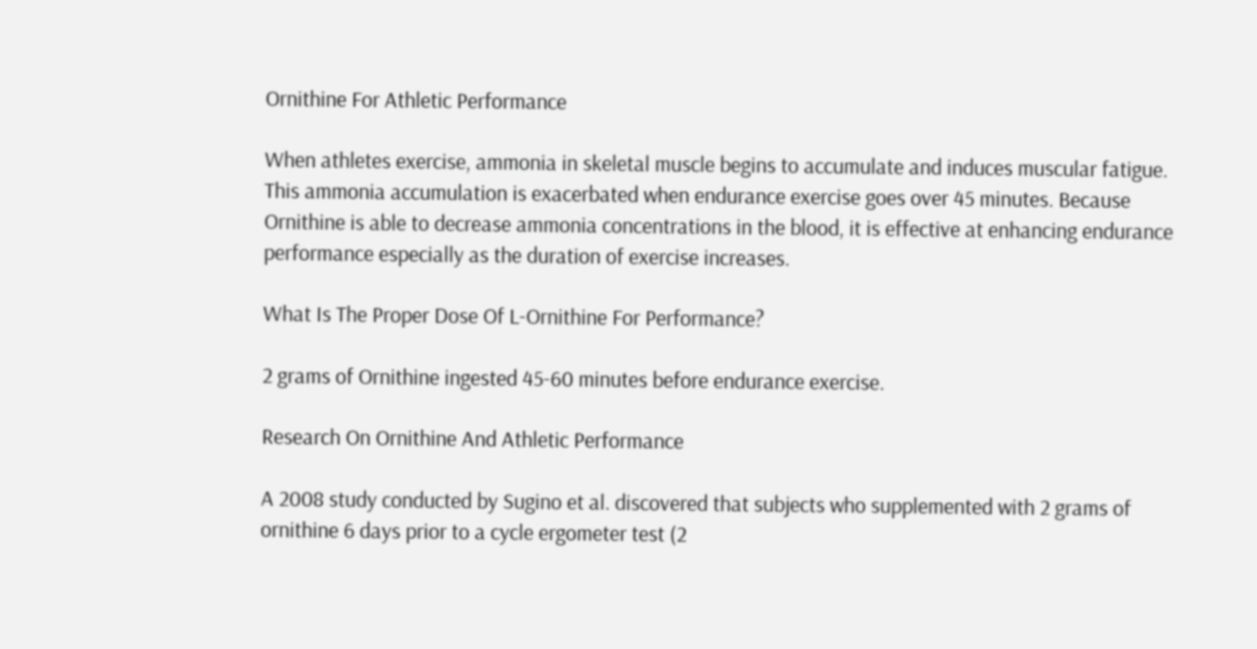Ornithine For Athletic Performance

When athletes exercise, ammonia in skeletal muscle begins to accumulate and induces muscular fatigue.  This ammonia accumulation is exacerbated when endurance exercise goes over 45 minutes. Because Ornithine is able to decrease ammonia concentrations in the blood, it is effective at enhancing endurance performance especially as the duration of exercise increases.

What Is The Proper Dose Of L-Ornithine For Performance?

2 grams of Ornithine ingested 45-60 minutes before endurance exercise.

Research On Ornithine And Athletic Performance

A 2008 study conducted by Sugino et al. discovered that subjects who supplemented with 2 grams of ornithine 6 days prior to a cycle ergometer test (2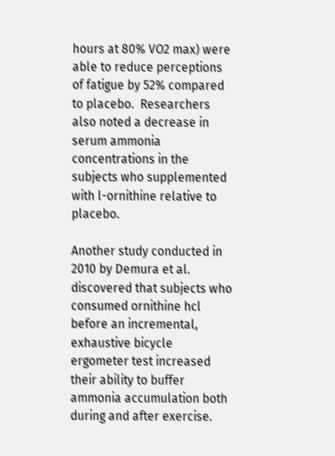hours at 80% VO2 max) were able to reduce perceptions of fatigue by 52% compared to placebo.  Researchers also noted a decrease in serum ammonia concentrations in the subjects who supplemented with l-ornithine relative to placebo.

Another study conducted in 2010 by Demura et al. discovered that subjects who consumed ornithine hcl before an incremental, exhaustive bicycle ergometer test increased their ability to buffer ammonia accumulation both during and after exercise.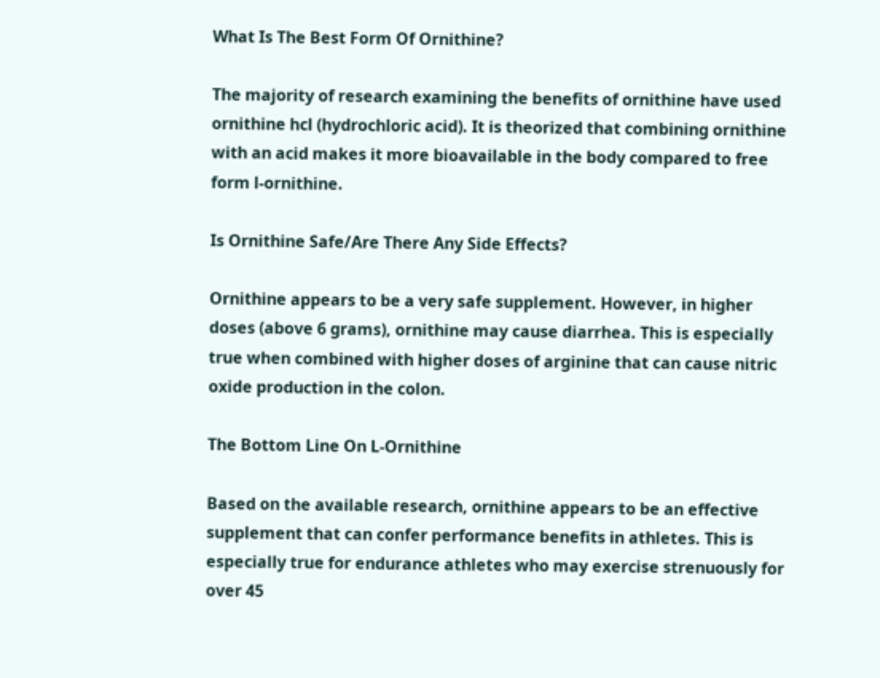What Is The Best Form Of Ornithine?

The majority of research examining the benefits of ornithine have used ornithine hcl (hydrochloric acid). It is theorized that combining ornithine with an acid makes it more bioavailable in the body compared to free form l-ornithine.

Is Ornithine Safe/Are There Any Side Effects?

Ornithine appears to be a very safe supplement. However, in higher doses (above 6 grams), ornithine may cause diarrhea. This is especially true when combined with higher doses of arginine that can cause nitric oxide production in the colon.

The Bottom Line On L-Ornithine

Based on the available research, ornithine appears to be an effective supplement that can confer performance benefits in athletes. This is especially true for endurance athletes who may exercise strenuously for over 45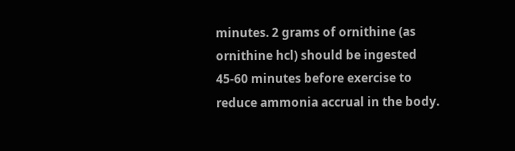minutes. 2 grams of ornithine (as ornithine hcl) should be ingested 45-60 minutes before exercise to reduce ammonia accrual in the body.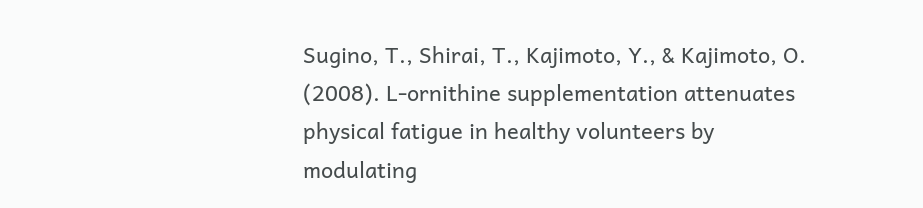Sugino, T., Shirai, T., Kajimoto, Y., & Kajimoto, O. (2008). L-ornithine supplementation attenuates physical fatigue in healthy volunteers by modulating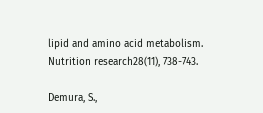lipid and amino acid metabolism. Nutrition research28(11), 738-743.

Demura, S.,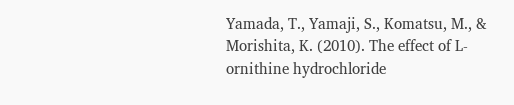Yamada, T., Yamaji, S., Komatsu, M., & Morishita, K. (2010). The effect of L-ornithine hydrochloride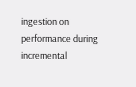ingestion on performance during incremental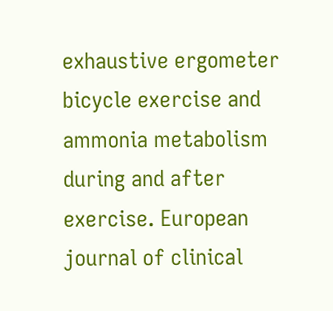exhaustive ergometer bicycle exercise and ammonia metabolism during and after exercise. European journal of clinical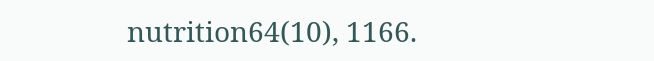nutrition64(10), 1166.